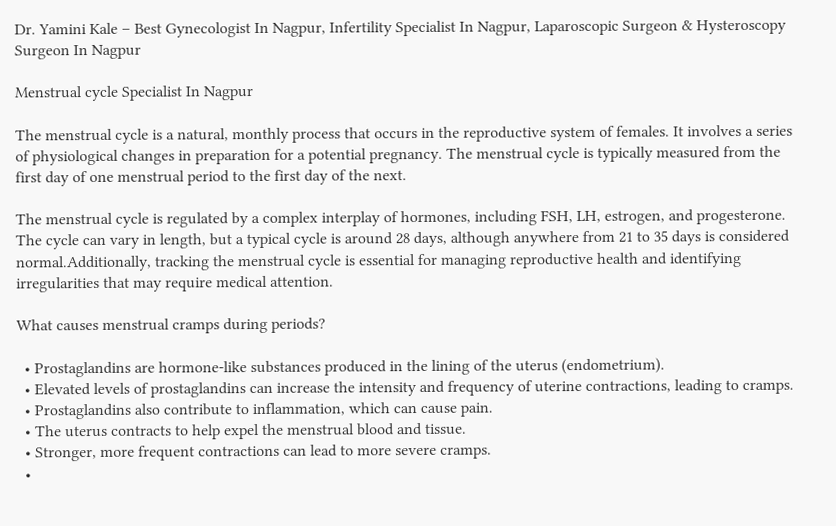Dr. Yamini Kale – Best Gynecologist In Nagpur, Infertility Specialist In Nagpur, Laparoscopic Surgeon & Hysteroscopy Surgeon In Nagpur

Menstrual cycle Specialist In Nagpur

The menstrual cycle is a natural, monthly process that occurs in the reproductive system of females. It involves a series of physiological changes in preparation for a potential pregnancy. The menstrual cycle is typically measured from the first day of one menstrual period to the first day of the next.

The menstrual cycle is regulated by a complex interplay of hormones, including FSH, LH, estrogen, and progesterone. The cycle can vary in length, but a typical cycle is around 28 days, although anywhere from 21 to 35 days is considered normal.Additionally, tracking the menstrual cycle is essential for managing reproductive health and identifying irregularities that may require medical attention.

What causes menstrual cramps during periods?

  • Prostaglandins are hormone-like substances produced in the lining of the uterus (endometrium).
  • Elevated levels of prostaglandins can increase the intensity and frequency of uterine contractions, leading to cramps.
  • Prostaglandins also contribute to inflammation, which can cause pain.
  • The uterus contracts to help expel the menstrual blood and tissue.
  • Stronger, more frequent contractions can lead to more severe cramps.
  •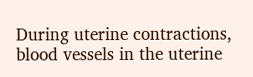During uterine contractions, blood vessels in the uterine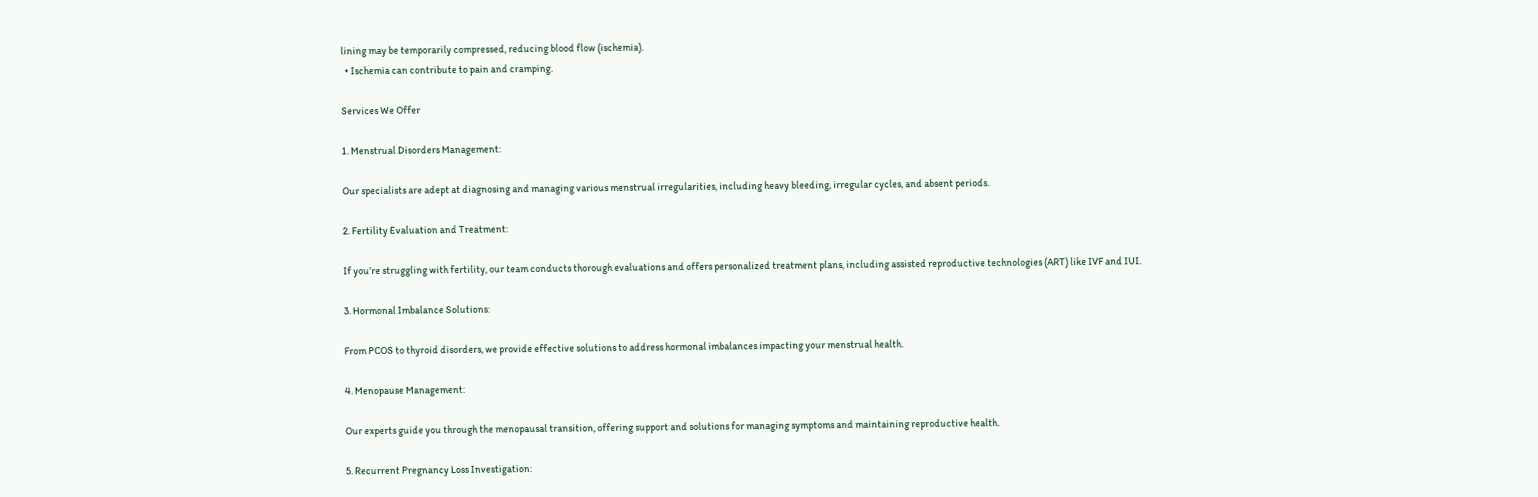lining may be temporarily compressed, reducing blood flow (ischemia).
  • Ischemia can contribute to pain and cramping.

Services We Offer

1. Menstrual Disorders Management:

Our specialists are adept at diagnosing and managing various menstrual irregularities, including heavy bleeding, irregular cycles, and absent periods.

2. Fertility Evaluation and Treatment:

If you’re struggling with fertility, our team conducts thorough evaluations and offers personalized treatment plans, including assisted reproductive technologies (ART) like IVF and IUI.

3. Hormonal Imbalance Solutions:

From PCOS to thyroid disorders, we provide effective solutions to address hormonal imbalances impacting your menstrual health.

4. Menopause Management:

Our experts guide you through the menopausal transition, offering support and solutions for managing symptoms and maintaining reproductive health.

5. Recurrent Pregnancy Loss Investigation: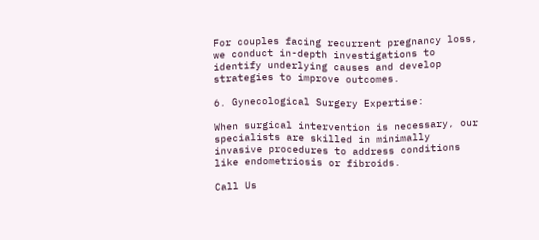For couples facing recurrent pregnancy loss, we conduct in-depth investigations to identify underlying causes and develop strategies to improve outcomes.

6. Gynecological Surgery Expertise:

When surgical intervention is necessary, our specialists are skilled in minimally invasive procedures to address conditions like endometriosis or fibroids.

Call Us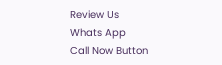Review Us
Whats App
Call Now Button